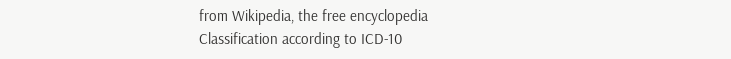from Wikipedia, the free encyclopedia
Classification according to ICD-10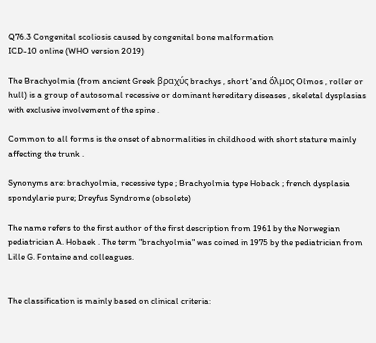Q76.3 Congenital scoliosis caused by congenital bone malformation
ICD-10 online (WHO version 2019)

The Brachyolmia (from ancient Greek βραχύς brachys , short 'and ὄλμος Olmos , roller or hull) is a group of autosomal recessive or dominant hereditary diseases , skeletal dysplasias with exclusive involvement of the spine .

Common to all forms is the onset of abnormalities in childhood with short stature mainly affecting the trunk .

Synonyms are: brachyolmia, recessive type ; Brachyolmia type Hoback ; french dysplasia spondylarie pure; Dreyfus Syndrome (obsolete)

The name refers to the first author of the first description from 1961 by the Norwegian pediatrician A. Hobaek . The term "brachyolmia" was coined in 1975 by the pediatrician from Lille G. Fontaine and colleagues.


The classification is mainly based on clinical criteria: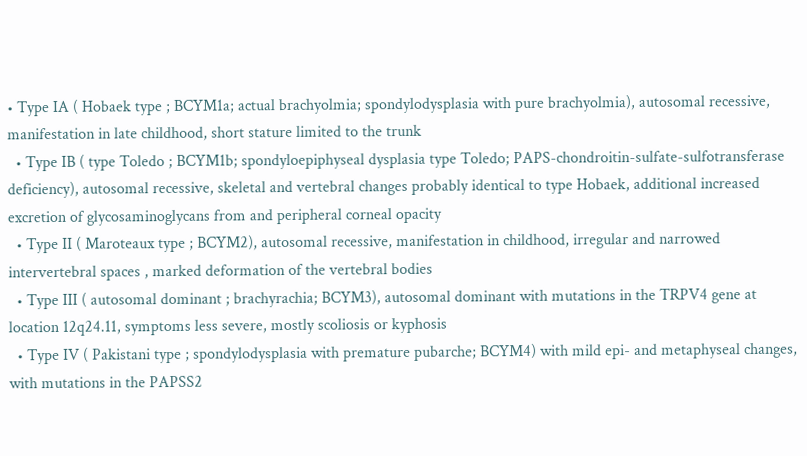• Type IA ( Hobaek type ; BCYM1a; actual brachyolmia; spondylodysplasia with pure brachyolmia), autosomal recessive, manifestation in late childhood, short stature limited to the trunk
  • Type IB ( type Toledo ; BCYM1b; spondyloepiphyseal dysplasia type Toledo; PAPS-chondroitin-sulfate-sulfotransferase deficiency), autosomal recessive, skeletal and vertebral changes probably identical to type Hobaek, additional increased excretion of glycosaminoglycans from and peripheral corneal opacity
  • Type II ( Maroteaux type ; BCYM2), autosomal recessive, manifestation in childhood, irregular and narrowed intervertebral spaces , marked deformation of the vertebral bodies
  • Type III ( autosomal dominant ; brachyrachia; BCYM3), autosomal dominant with mutations in the TRPV4 gene at location 12q24.11, symptoms less severe, mostly scoliosis or kyphosis
  • Type IV ( Pakistani type ; spondylodysplasia with premature pubarche; BCYM4) with mild epi- and metaphyseal changes, with mutations in the PAPSS2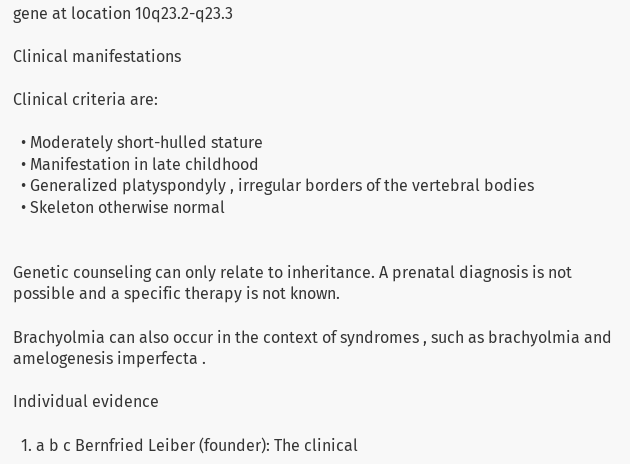gene at location 10q23.2-q23.3

Clinical manifestations

Clinical criteria are:

  • Moderately short-hulled stature
  • Manifestation in late childhood
  • Generalized platyspondyly , irregular borders of the vertebral bodies
  • Skeleton otherwise normal


Genetic counseling can only relate to inheritance. A prenatal diagnosis is not possible and a specific therapy is not known.

Brachyolmia can also occur in the context of syndromes , such as brachyolmia and amelogenesis imperfecta .

Individual evidence

  1. a b c Bernfried Leiber (founder): The clinical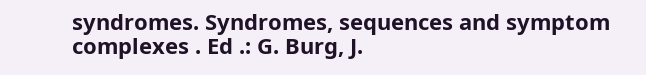syndromes. Syndromes, sequences and symptom complexes . Ed .: G. Burg, J.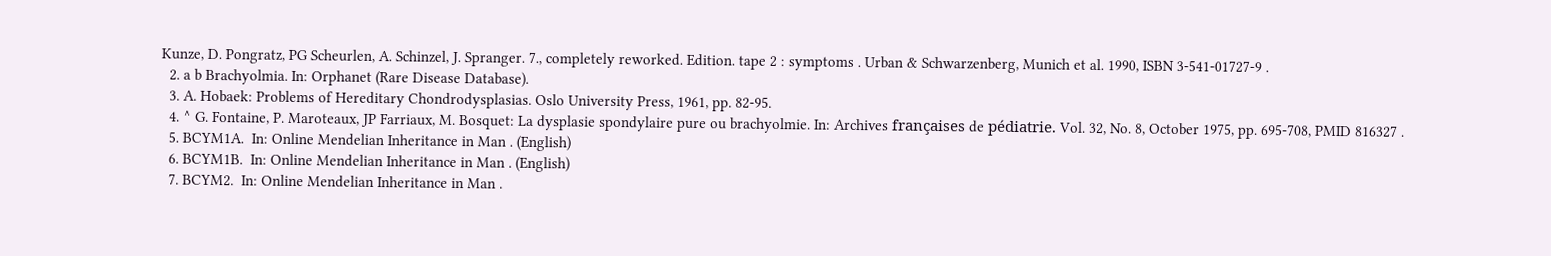Kunze, D. Pongratz, PG Scheurlen, A. Schinzel, J. Spranger. 7., completely reworked. Edition. tape 2 : symptoms . Urban & Schwarzenberg, Munich et al. 1990, ISBN 3-541-01727-9 .
  2. a b Brachyolmia. In: Orphanet (Rare Disease Database).
  3. A. Hobaek: Problems of Hereditary Chondrodysplasias. Oslo University Press, 1961, pp. 82-95.
  4. ^ G. Fontaine, P. Maroteaux, JP Farriaux, M. Bosquet: La dysplasie spondylaire pure ou brachyolmie. In: Archives françaises de pédiatrie. Vol. 32, No. 8, October 1975, pp. 695-708, PMID 816327 .
  5. BCYM1A.  In: Online Mendelian Inheritance in Man . (English)
  6. BCYM1B.  In: Online Mendelian Inheritance in Man . (English)
  7. BCYM2.  In: Online Mendelian Inheritance in Man .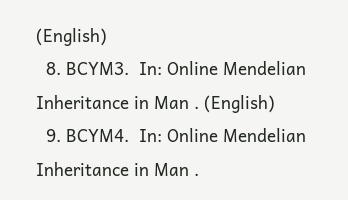(English)
  8. BCYM3.  In: Online Mendelian Inheritance in Man . (English)
  9. BCYM4.  In: Online Mendelian Inheritance in Man .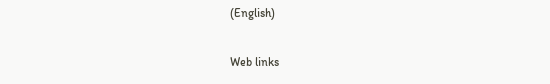(English)

Web links